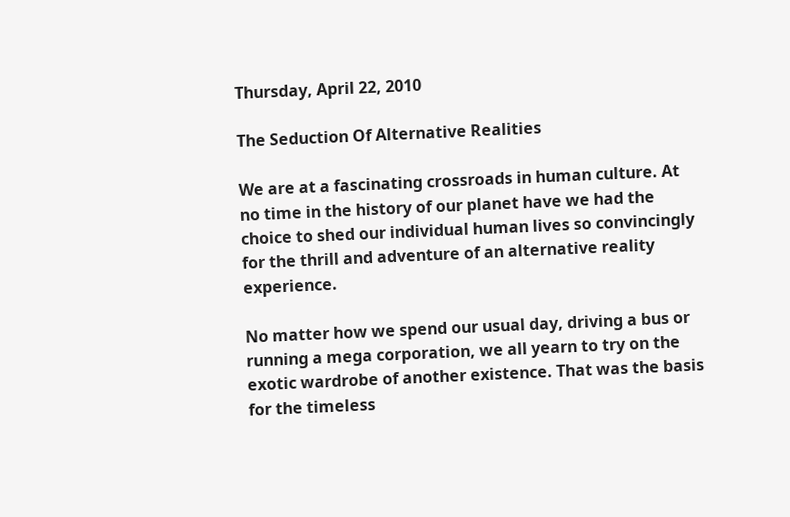Thursday, April 22, 2010

The Seduction Of Alternative Realities

We are at a fascinating crossroads in human culture. At no time in the history of our planet have we had the choice to shed our individual human lives so convincingly for the thrill and adventure of an alternative reality experience.

No matter how we spend our usual day, driving a bus or running a mega corporation, we all yearn to try on the exotic wardrobe of another existence. That was the basis for the timeless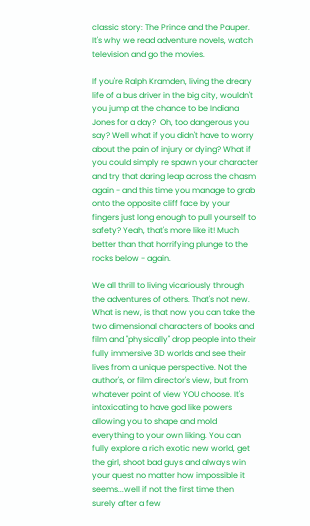classic story: The Prince and the Pauper. It's why we read adventure novels, watch television and go the movies.

If you're Ralph Kramden, living the dreary life of a bus driver in the big city, wouldn't you jump at the chance to be Indiana Jones for a day?  Oh, too dangerous you say? Well what if you didn't have to worry about the pain of injury or dying? What if you could simply re spawn your character and try that daring leap across the chasm again - and this time you manage to grab onto the opposite cliff face by your fingers just long enough to pull yourself to safety? Yeah, that's more like it! Much better than that horrifying plunge to the rocks below - again.

We all thrill to living vicariously through the adventures of others. That's not new. What is new, is that now you can take the two dimensional characters of books and film and "physically" drop people into their fully immersive 3D worlds and see their lives from a unique perspective. Not the author's, or film director's view, but from whatever point of view YOU choose. It's intoxicating to have god like powers allowing you to shape and mold everything to your own liking. You can fully explore a rich exotic new world, get the girl, shoot bad guys and always win your quest no matter how impossible it seems...well if not the first time then surely after a few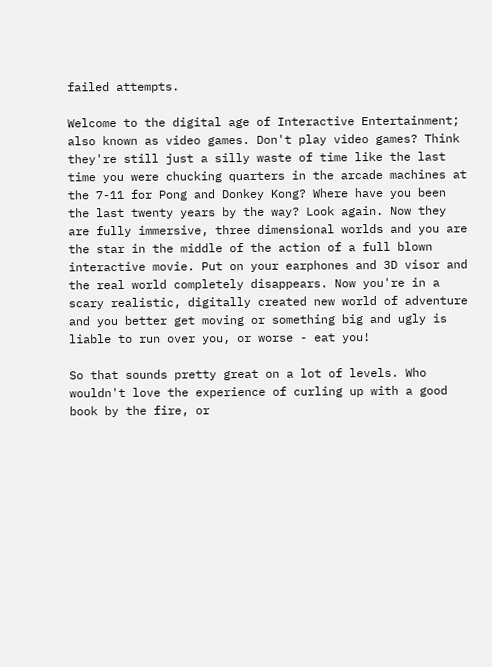failed attempts.

Welcome to the digital age of Interactive Entertainment; also known as video games. Don't play video games? Think they're still just a silly waste of time like the last time you were chucking quarters in the arcade machines at the 7-11 for Pong and Donkey Kong? Where have you been the last twenty years by the way? Look again. Now they are fully immersive, three dimensional worlds and you are the star in the middle of the action of a full blown interactive movie. Put on your earphones and 3D visor and the real world completely disappears. Now you're in a scary realistic, digitally created new world of adventure and you better get moving or something big and ugly is liable to run over you, or worse - eat you!

So that sounds pretty great on a lot of levels. Who wouldn't love the experience of curling up with a good book by the fire, or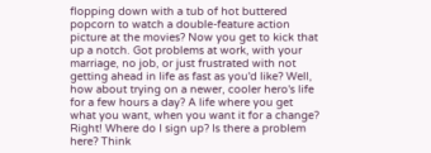flopping down with a tub of hot buttered popcorn to watch a double-feature action picture at the movies? Now you get to kick that up a notch. Got problems at work, with your marriage, no job, or just frustrated with not getting ahead in life as fast as you'd like? Well, how about trying on a newer, cooler hero's life for a few hours a day? A life where you get what you want, when you want it for a change? Right! Where do I sign up? Is there a problem here? Think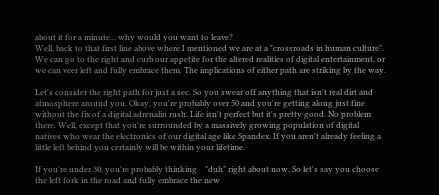about it for a minute... why would you want to leave?
Well, back to that first line above where I mentioned we are at a "crossroads in human culture". We can go to the right and curb our appetite for the altered realities of digital entertainment, or we can veer left and fully embrace them. The implications of either path are striking by the way.

Let's consider the right path for just a sec. So you swear off anything that isn't real dirt and atmosphere around you. Okay, you're probably over 50 and you're getting along just fine without the fix of a digital adrenalin rush. Life isn't perfect but it's pretty good. No problem there. Well, except that you're surrounded by a massively growing population of digital natives who wear the electronics of our digital age like Spandex. If you aren't already feeling a little left behind you certainly will be within your lifetime.

If you're under 30, you're probably thinking    "duh" right about now. So let's say you choose the left fork in the road and fully embrace the new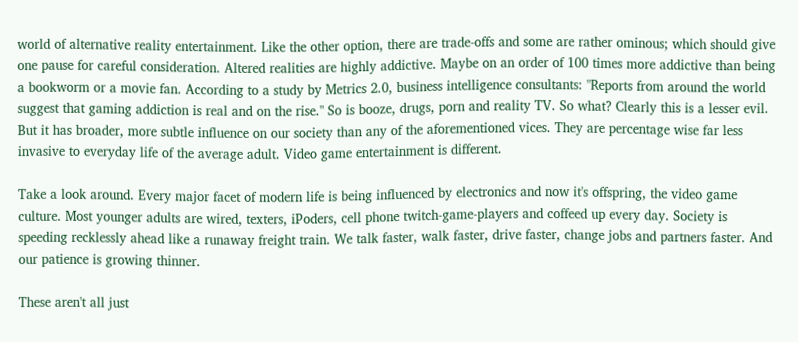world of alternative reality entertainment. Like the other option, there are trade-offs and some are rather ominous; which should give one pause for careful consideration. Altered realities are highly addictive. Maybe on an order of 100 times more addictive than being a bookworm or a movie fan. According to a study by Metrics 2.0, business intelligence consultants: "Reports from around the world suggest that gaming addiction is real and on the rise." So is booze, drugs, porn and reality TV. So what? Clearly this is a lesser evil. But it has broader, more subtle influence on our society than any of the aforementioned vices. They are percentage wise far less invasive to everyday life of the average adult. Video game entertainment is different.

Take a look around. Every major facet of modern life is being influenced by electronics and now it's offspring, the video game culture. Most younger adults are wired, texters, iPoders, cell phone twitch-game-players and coffeed up every day. Society is speeding recklessly ahead like a runaway freight train. We talk faster, walk faster, drive faster, change jobs and partners faster. And our patience is growing thinner.

These aren't all just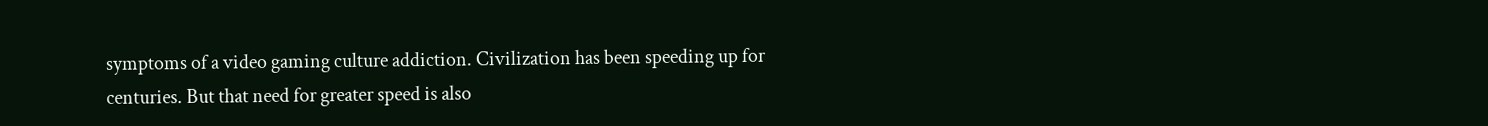symptoms of a video gaming culture addiction. Civilization has been speeding up for centuries. But that need for greater speed is also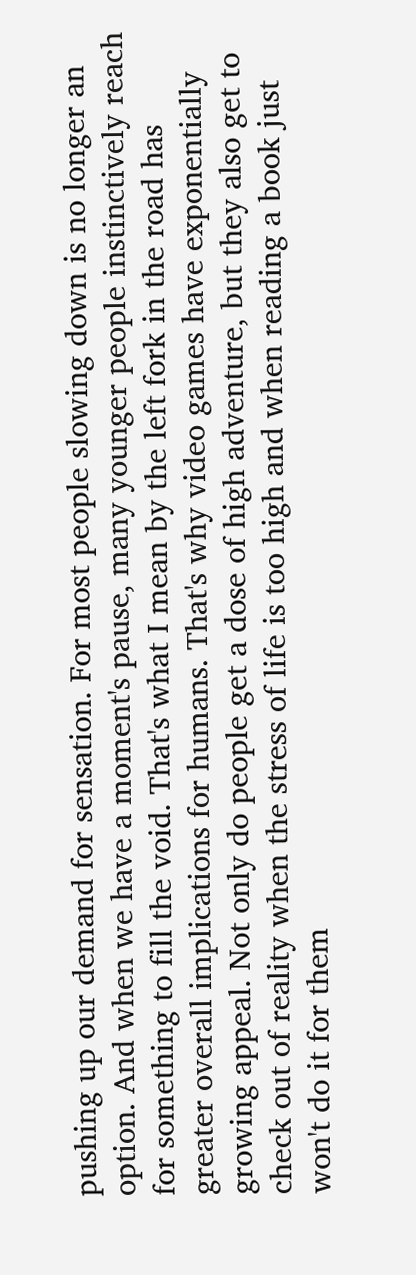pushing up our demand for sensation. For most people slowing down is no longer an option. And when we have a moment's pause, many younger people instinctively reach for something to fill the void. That's what I mean by the left fork in the road has greater overall implications for humans. That's why video games have exponentially growing appeal. Not only do people get a dose of high adventure, but they also get to check out of reality when the stress of life is too high and when reading a book just won't do it for them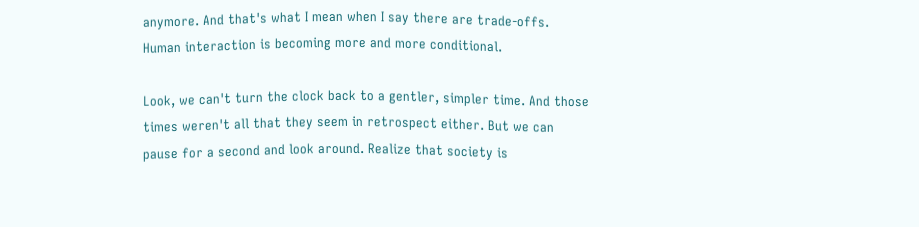anymore. And that's what I mean when I say there are trade-offs. Human interaction is becoming more and more conditional.

Look, we can't turn the clock back to a gentler, simpler time. And those times weren't all that they seem in retrospect either. But we can pause for a second and look around. Realize that society is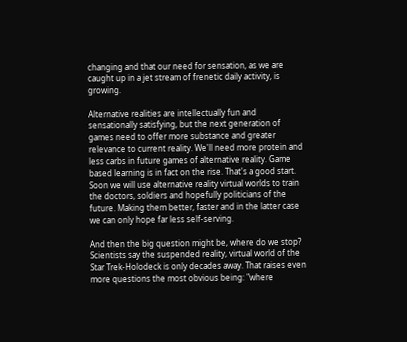changing and that our need for sensation, as we are caught up in a jet stream of frenetic daily activity, is growing.

Alternative realities are intellectually fun and sensationally satisfying, but the next generation of games need to offer more substance and greater relevance to current reality. We'll need more protein and less carbs in future games of alternative reality. Game based learning is in fact on the rise. That's a good start. Soon we will use alternative reality virtual worlds to train the doctors, soldiers and hopefully politicians of the future. Making them better, faster and in the latter case we can only hope far less self-serving.

And then the big question might be, where do we stop? Scientists say the suspended reality, virtual world of the Star Trek-Holodeck is only decades away. That raises even more questions the most obvious being: "where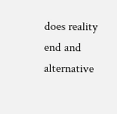does reality end and
alternative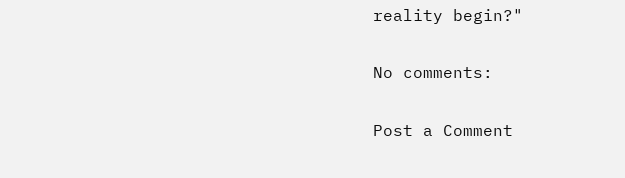reality begin?"

No comments:

Post a Comment